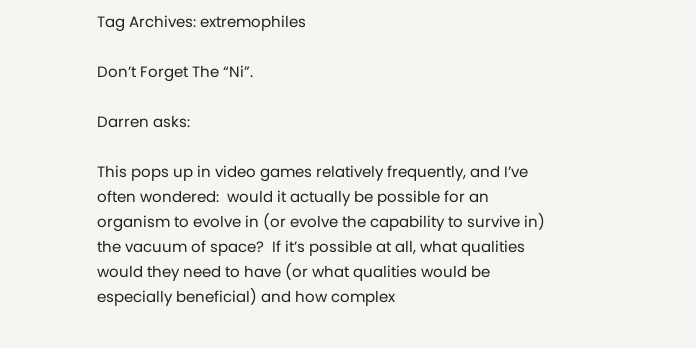Tag Archives: extremophiles

Don’t Forget The “Ni”.

Darren asks:

This pops up in video games relatively frequently, and I’ve often wondered:  would it actually be possible for an organism to evolve in (or evolve the capability to survive in) the vacuum of space?  If it’s possible at all, what qualities would they need to have (or what qualities would be especially beneficial) and how complex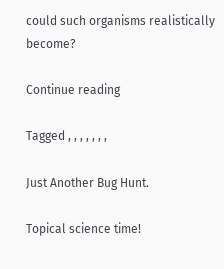could such organisms realistically become?

Continue reading

Tagged , , , , , , ,

Just Another Bug Hunt.

Topical science time!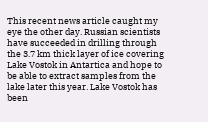This recent news article caught my eye the other day. Russian scientists have succeeded in drilling through the 3.7 km thick layer of ice covering Lake Vostok in Antartica and hope to be able to extract samples from the lake later this year. Lake Vostok has been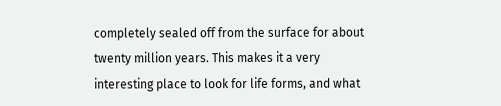completely sealed off from the surface for about twenty million years. This makes it a very interesting place to look for life forms, and what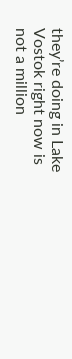they’re doing in Lake Vostok right now is not a million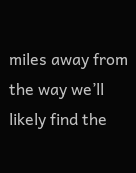miles away from the way we’ll likely find the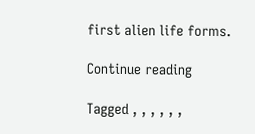first alien life forms.

Continue reading

Tagged , , , , , ,